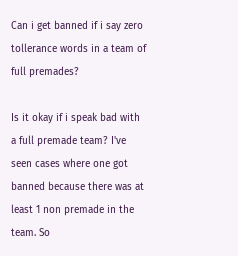Can i get banned if i say zero tollerance words in a team of full premades?

Is it okay if i speak bad with a full premade team? I've seen cases where one got banned because there was at least 1 non premade in the team. So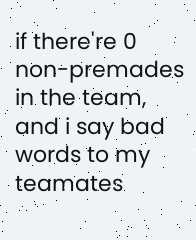if there're 0 non-premades in the team, and i say bad words to my teamates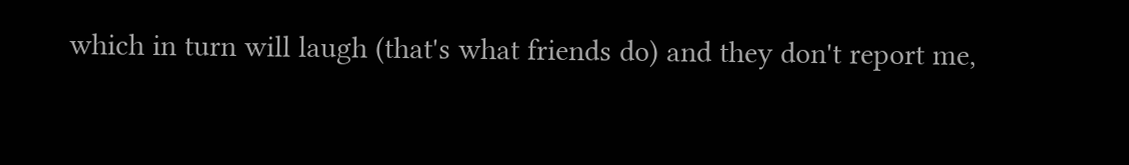which in turn will laugh (that's what friends do) and they don't report me,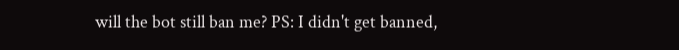will the bot still ban me? PS: I didn't get banned,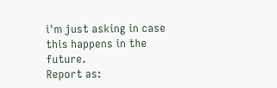i'm just asking in case this happens in the future.
Report as: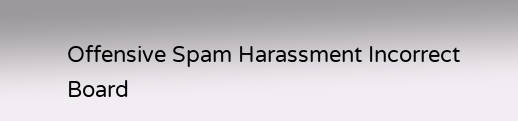Offensive Spam Harassment Incorrect Board